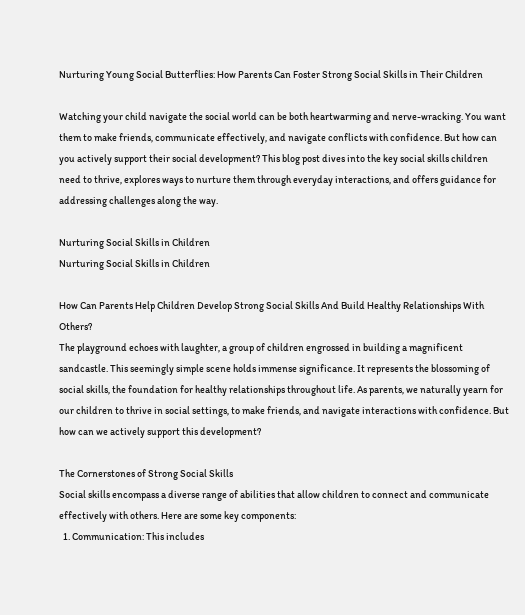Nurturing Young Social Butterflies: How Parents Can Foster Strong Social Skills in Their Children

Watching your child navigate the social world can be both heartwarming and nerve-wracking. You want them to make friends, communicate effectively, and navigate conflicts with confidence. But how can you actively support their social development? This blog post dives into the key social skills children need to thrive, explores ways to nurture them through everyday interactions, and offers guidance for addressing challenges along the way.

Nurturing Social Skills in Children
Nurturing Social Skills in Children

How Can Parents Help Children Develop Strong Social Skills And Build Healthy Relationships With Others?
The playground echoes with laughter, a group of children engrossed in building a magnificent sandcastle. This seemingly simple scene holds immense significance. It represents the blossoming of social skills, the foundation for healthy relationships throughout life. As parents, we naturally yearn for our children to thrive in social settings, to make friends, and navigate interactions with confidence. But how can we actively support this development?

The Cornerstones of Strong Social Skills
Social skills encompass a diverse range of abilities that allow children to connect and communicate effectively with others. Here are some key components:
  1. Communication: This includes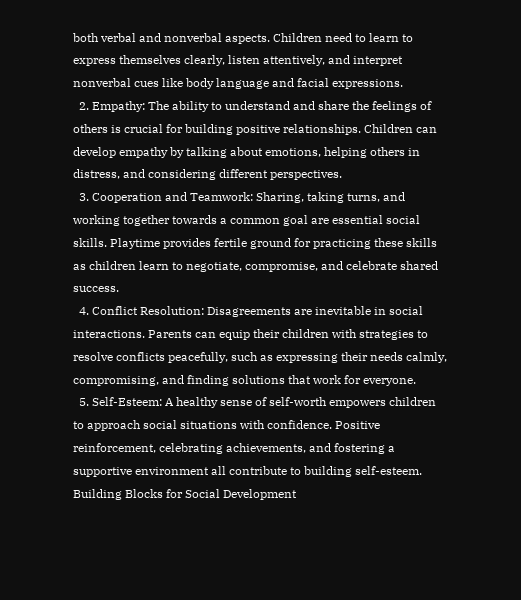both verbal and nonverbal aspects. Children need to learn to express themselves clearly, listen attentively, and interpret nonverbal cues like body language and facial expressions.
  2. Empathy: The ability to understand and share the feelings of others is crucial for building positive relationships. Children can develop empathy by talking about emotions, helping others in distress, and considering different perspectives.
  3. Cooperation and Teamwork: Sharing, taking turns, and working together towards a common goal are essential social skills. Playtime provides fertile ground for practicing these skills as children learn to negotiate, compromise, and celebrate shared success.
  4. Conflict Resolution: Disagreements are inevitable in social interactions. Parents can equip their children with strategies to resolve conflicts peacefully, such as expressing their needs calmly, compromising, and finding solutions that work for everyone.
  5. Self-Esteem: A healthy sense of self-worth empowers children to approach social situations with confidence. Positive reinforcement, celebrating achievements, and fostering a supportive environment all contribute to building self-esteem.
Building Blocks for Social Development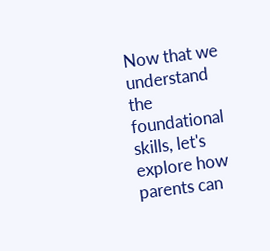Now that we understand the foundational skills, let's explore how parents can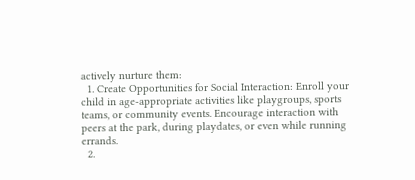actively nurture them:
  1. Create Opportunities for Social Interaction: Enroll your child in age-appropriate activities like playgroups, sports teams, or community events. Encourage interaction with peers at the park, during playdates, or even while running errands.
  2.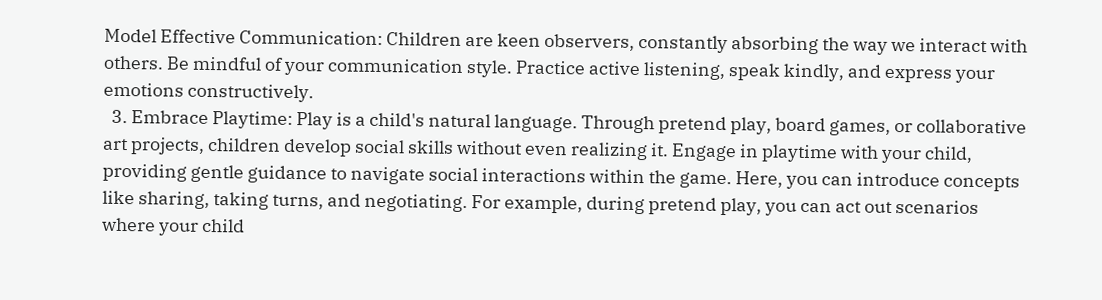Model Effective Communication: Children are keen observers, constantly absorbing the way we interact with others. Be mindful of your communication style. Practice active listening, speak kindly, and express your emotions constructively.
  3. Embrace Playtime: Play is a child's natural language. Through pretend play, board games, or collaborative art projects, children develop social skills without even realizing it. Engage in playtime with your child, providing gentle guidance to navigate social interactions within the game. Here, you can introduce concepts like sharing, taking turns, and negotiating. For example, during pretend play, you can act out scenarios where your child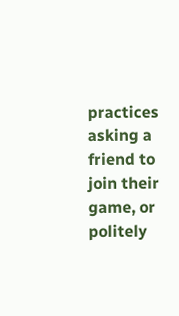practices asking a friend to join their game, or politely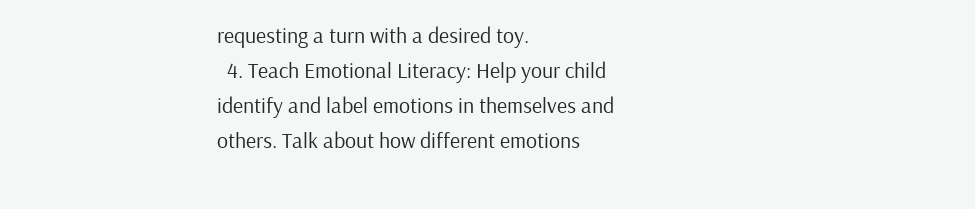requesting a turn with a desired toy.
  4. Teach Emotional Literacy: Help your child identify and label emotions in themselves and others. Talk about how different emotions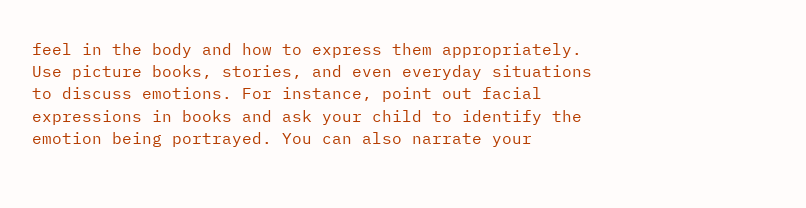feel in the body and how to express them appropriately. Use picture books, stories, and even everyday situations to discuss emotions. For instance, point out facial expressions in books and ask your child to identify the emotion being portrayed. You can also narrate your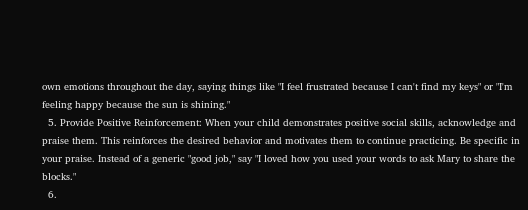own emotions throughout the day, saying things like "I feel frustrated because I can't find my keys" or "I'm feeling happy because the sun is shining."
  5. Provide Positive Reinforcement: When your child demonstrates positive social skills, acknowledge and praise them. This reinforces the desired behavior and motivates them to continue practicing. Be specific in your praise. Instead of a generic "good job," say "I loved how you used your words to ask Mary to share the blocks."
  6.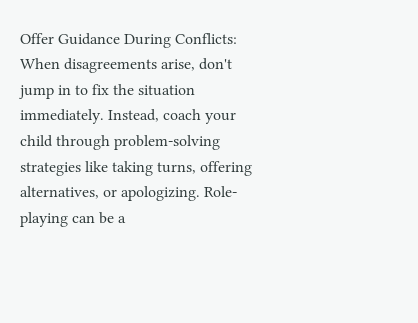Offer Guidance During Conflicts: When disagreements arise, don't jump in to fix the situation immediately. Instead, coach your child through problem-solving strategies like taking turns, offering alternatives, or apologizing. Role-playing can be a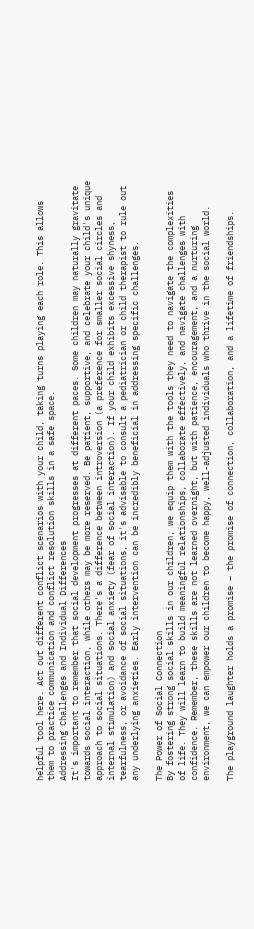helpful tool here. Act out different conflict scenarios with your child, taking turns playing each role. This allows them to practice communication and conflict resolution skills in a safe space.
Addressing Challenges and Individual Differences
It's important to remember that social development progresses at different paces. Some children may naturally gravitate towards social interaction, while others may be more reserved. Be patient, supportive, and celebrate your child's unique approach to social situations. There's a difference between introversion (a preference for smaller social circles and internal stimulation) and social anxiety (fear of social interaction). If your child exhibits excessive shyness, tearfulness, or avoidance of social situations, it's advisable to consult a pediatrician or child therapist to rule out any underlying anxieties. Early intervention can be incredibly beneficial in addressing specific challenges.

The Power of Social Connection
By fostering strong social skills in our children, we equip them with the tools they need to navigate the complexities of life. They will learn to build meaningful relationships, collaborate effectively, and navigate challenges with confidence. Remember, these skills are not learned overnight, but with patience, encouragement, and a nurturing environment, we can empower our children to become happy, well-adjusted individuals who thrive in the social world.

The playground laughter holds a promise – the promise of connection, collaboration, and a lifetime of friendships.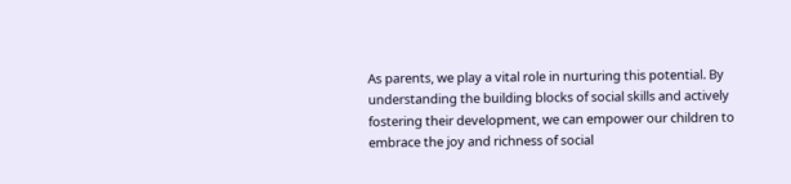As parents, we play a vital role in nurturing this potential. By understanding the building blocks of social skills and actively fostering their development, we can empower our children to embrace the joy and richness of social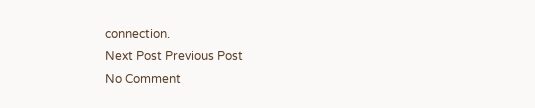connection.
Next Post Previous Post
No Comment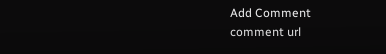Add Comment
comment url